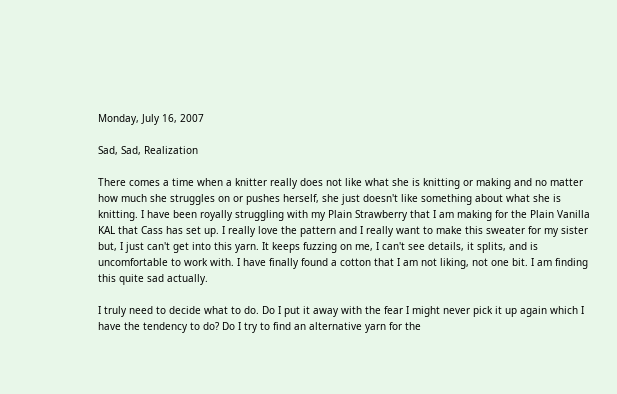Monday, July 16, 2007

Sad, Sad, Realization

There comes a time when a knitter really does not like what she is knitting or making and no matter how much she struggles on or pushes herself, she just doesn't like something about what she is knitting. I have been royally struggling with my Plain Strawberry that I am making for the Plain Vanilla KAL that Cass has set up. I really love the pattern and I really want to make this sweater for my sister but, I just can't get into this yarn. It keeps fuzzing on me, I can't see details, it splits, and is uncomfortable to work with. I have finally found a cotton that I am not liking, not one bit. I am finding this quite sad actually.

I truly need to decide what to do. Do I put it away with the fear I might never pick it up again which I have the tendency to do? Do I try to find an alternative yarn for the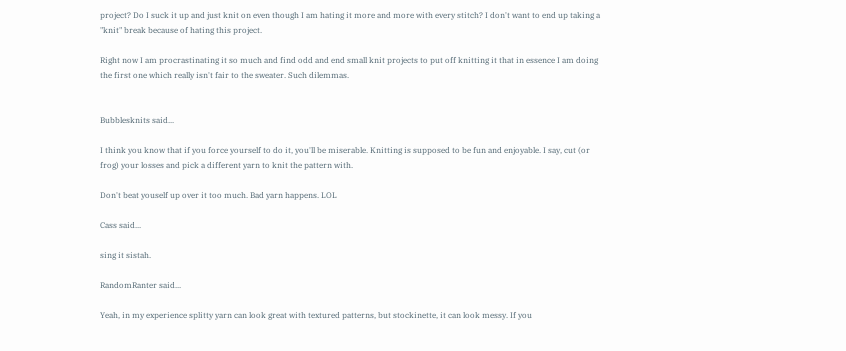project? Do I suck it up and just knit on even though I am hating it more and more with every stitch? I don't want to end up taking a "knit" break because of hating this project.

Right now I am procrastinating it so much and find odd and end small knit projects to put off knitting it that in essence I am doing the first one which really isn't fair to the sweater. Such dilemmas.


Bubblesknits said...

I think you know that if you force yourself to do it, you'll be miserable. Knitting is supposed to be fun and enjoyable. I say, cut (or frog) your losses and pick a different yarn to knit the pattern with.

Don't beat youself up over it too much. Bad yarn happens. LOL

Cass said...

sing it sistah.

RandomRanter said...

Yeah, in my experience splitty yarn can look great with textured patterns, but stockinette, it can look messy. If you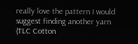really love the pattern I would suggest finding another yarn (TLC Cotton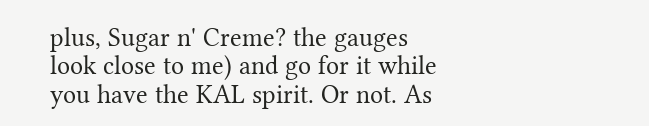plus, Sugar n' Creme? the gauges look close to me) and go for it while you have the KAL spirit. Or not. As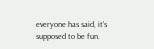everyone has said, it's supposed to be fun.